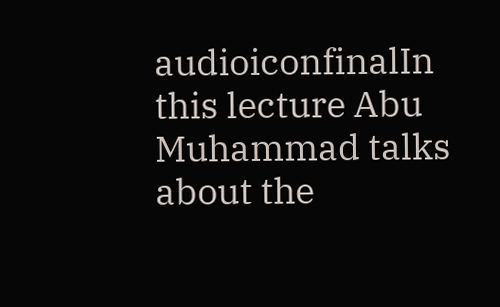audioiconfinalIn this lecture Abu Muhammad talks about the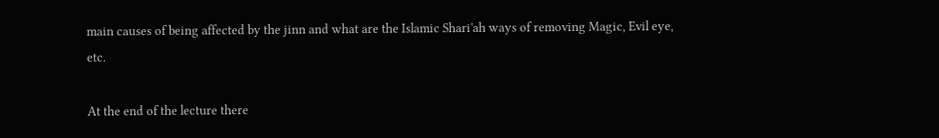main causes of being affected by the jinn and what are the Islamic Shari'ah ways of removing Magic, Evil eye, etc.

At the end of the lecture there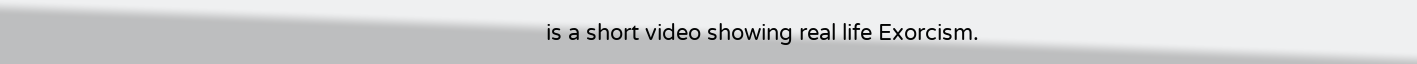is a short video showing real life Exorcism.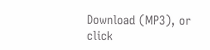Download (MP3), or click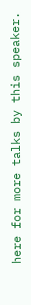here for more talks by this speaker.